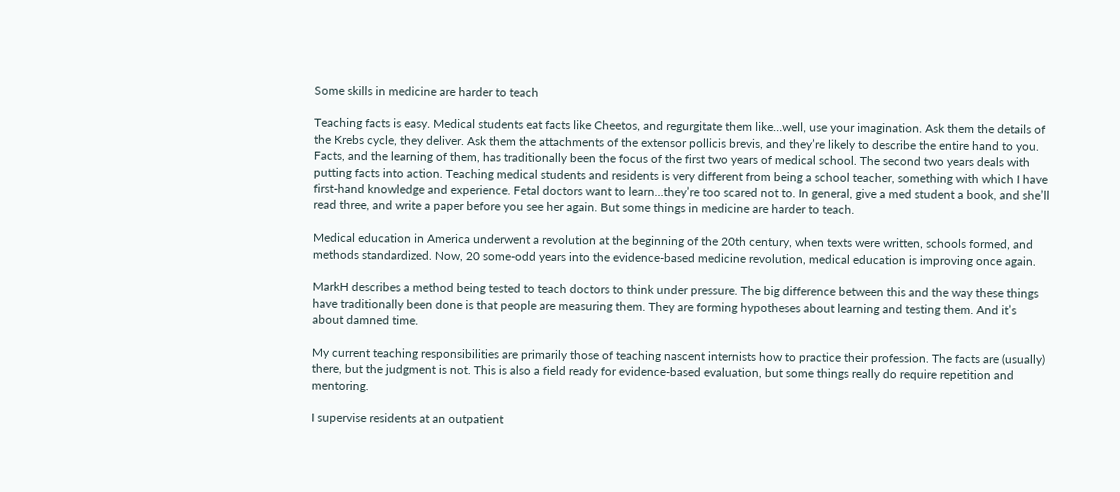Some skills in medicine are harder to teach

Teaching facts is easy. Medical students eat facts like Cheetos, and regurgitate them like…well, use your imagination. Ask them the details of the Krebs cycle, they deliver. Ask them the attachments of the extensor pollicis brevis, and they’re likely to describe the entire hand to you. Facts, and the learning of them, has traditionally been the focus of the first two years of medical school. The second two years deals with putting facts into action. Teaching medical students and residents is very different from being a school teacher, something with which I have first-hand knowledge and experience. Fetal doctors want to learn…they’re too scared not to. In general, give a med student a book, and she’ll read three, and write a paper before you see her again. But some things in medicine are harder to teach.

Medical education in America underwent a revolution at the beginning of the 20th century, when texts were written, schools formed, and methods standardized. Now, 20 some-odd years into the evidence-based medicine revolution, medical education is improving once again.

MarkH describes a method being tested to teach doctors to think under pressure. The big difference between this and the way these things have traditionally been done is that people are measuring them. They are forming hypotheses about learning and testing them. And it’s about damned time.

My current teaching responsibilities are primarily those of teaching nascent internists how to practice their profession. The facts are (usually) there, but the judgment is not. This is also a field ready for evidence-based evaluation, but some things really do require repetition and mentoring.

I supervise residents at an outpatient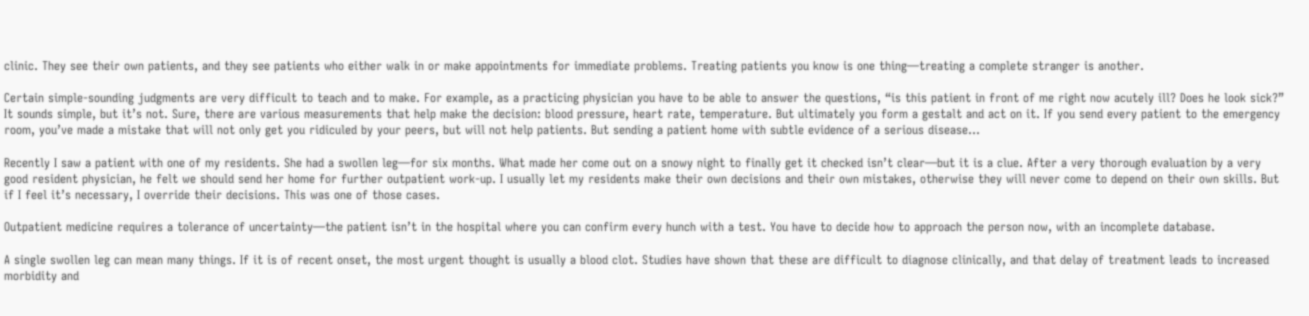clinic. They see their own patients, and they see patients who either walk in or make appointments for immediate problems. Treating patients you know is one thing—treating a complete stranger is another.

Certain simple-sounding judgments are very difficult to teach and to make. For example, as a practicing physician you have to be able to answer the questions, “is this patient in front of me right now acutely ill? Does he look sick?” It sounds simple, but it’s not. Sure, there are various measurements that help make the decision: blood pressure, heart rate, temperature. But ultimately you form a gestalt and act on it. If you send every patient to the emergency room, you’ve made a mistake that will not only get you ridiculed by your peers, but will not help patients. But sending a patient home with subtle evidence of a serious disease…

Recently I saw a patient with one of my residents. She had a swollen leg—for six months. What made her come out on a snowy night to finally get it checked isn’t clear—but it is a clue. After a very thorough evaluation by a very good resident physician, he felt we should send her home for further outpatient work-up. I usually let my residents make their own decisions and their own mistakes, otherwise they will never come to depend on their own skills. But if I feel it’s necessary, I override their decisions. This was one of those cases.

Outpatient medicine requires a tolerance of uncertainty—the patient isn’t in the hospital where you can confirm every hunch with a test. You have to decide how to approach the person now, with an incomplete database.

A single swollen leg can mean many things. If it is of recent onset, the most urgent thought is usually a blood clot. Studies have shown that these are difficult to diagnose clinically, and that delay of treatment leads to increased morbidity and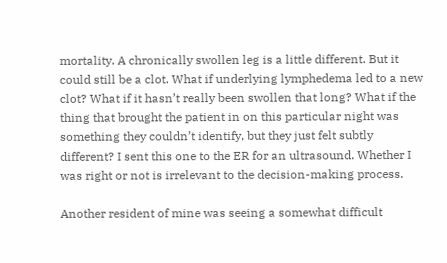mortality. A chronically swollen leg is a little different. But it could still be a clot. What if underlying lymphedema led to a new clot? What if it hasn’t really been swollen that long? What if the thing that brought the patient in on this particular night was something they couldn’t identify, but they just felt subtly different? I sent this one to the ER for an ultrasound. Whether I was right or not is irrelevant to the decision-making process.

Another resident of mine was seeing a somewhat difficult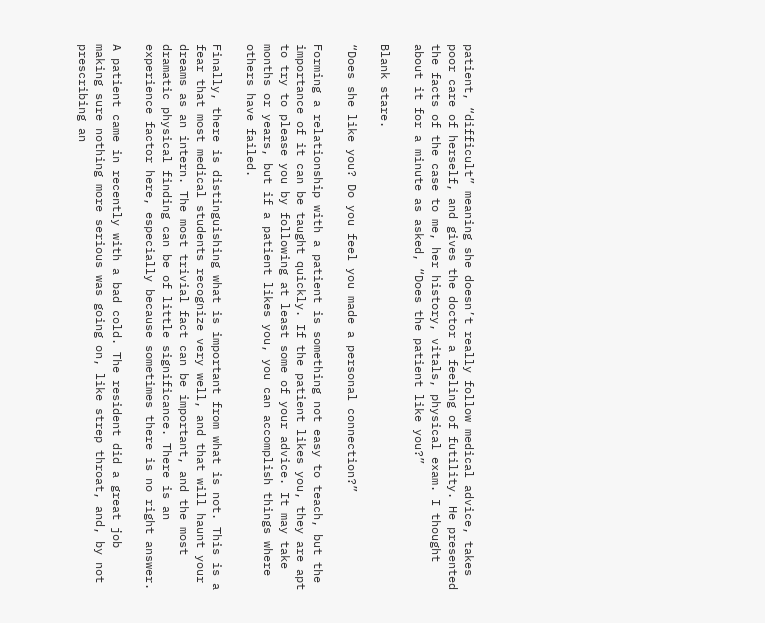patient, “difficult” meaning she doesn’t really follow medical advice, takes poor care of herself, and gives the doctor a feeling of futility. He presented the facts of the case to me, her history, vitals, physical exam. I thought about it for a minute as asked, “Does the patient like you?”

Blank stare.

“Does she like you? Do you feel you made a personal connection?”

Forming a relationship with a patient is something not easy to teach, but the importance of it can be taught quickly. If the patient likes you, they are apt to try to please you by following at least some of your advice. It may take months or years, but if a patient likes you, you can accomplish things where others have failed.

Finally, there is distinguishing what is important from what is not. This is a fear that most medical students recognize very well, and that will haunt your dreams as an intern. The most trivial fact can be important, and the most dramatic physical finding can be of little significance. There is an experience factor here, especially because sometimes there is no right answer.

A patient came in recently with a bad cold. The resident did a great job making sure nothing more serious was going on, like strep throat, and, by not prescribing an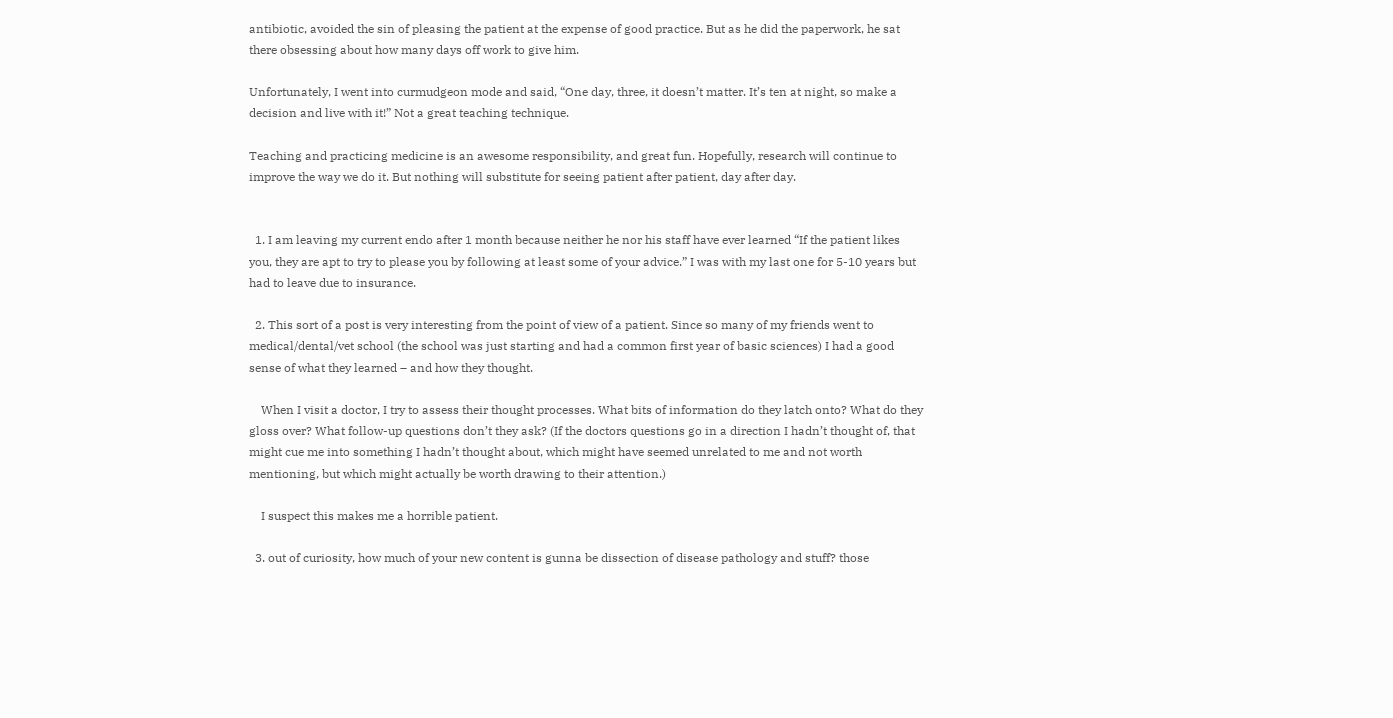antibiotic, avoided the sin of pleasing the patient at the expense of good practice. But as he did the paperwork, he sat there obsessing about how many days off work to give him.

Unfortunately, I went into curmudgeon mode and said, “One day, three, it doesn’t matter. It’s ten at night, so make a decision and live with it!” Not a great teaching technique.

Teaching and practicing medicine is an awesome responsibility, and great fun. Hopefully, research will continue to improve the way we do it. But nothing will substitute for seeing patient after patient, day after day.


  1. I am leaving my current endo after 1 month because neither he nor his staff have ever learned “If the patient likes you, they are apt to try to please you by following at least some of your advice.” I was with my last one for 5-10 years but had to leave due to insurance.

  2. This sort of a post is very interesting from the point of view of a patient. Since so many of my friends went to medical/dental/vet school (the school was just starting and had a common first year of basic sciences) I had a good sense of what they learned – and how they thought.

    When I visit a doctor, I try to assess their thought processes. What bits of information do they latch onto? What do they gloss over? What follow-up questions don’t they ask? (If the doctors questions go in a direction I hadn’t thought of, that might cue me into something I hadn’t thought about, which might have seemed unrelated to me and not worth mentioning, but which might actually be worth drawing to their attention.)

    I suspect this makes me a horrible patient.

  3. out of curiosity, how much of your new content is gunna be dissection of disease pathology and stuff? those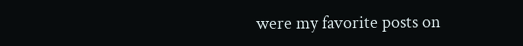were my favorite posts on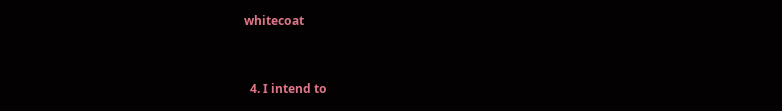whitecoat


  4. I intend to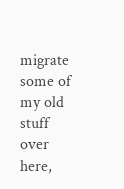migrate some of my old stuff over here,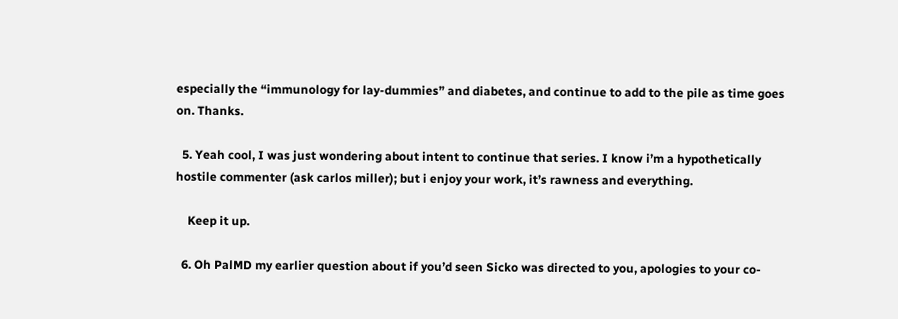especially the “immunology for lay-dummies” and diabetes, and continue to add to the pile as time goes on. Thanks.

  5. Yeah cool, I was just wondering about intent to continue that series. I know i’m a hypothetically hostile commenter (ask carlos miller); but i enjoy your work, it’s rawness and everything.

    Keep it up.

  6. Oh PalMD my earlier question about if you’d seen Sicko was directed to you, apologies to your co-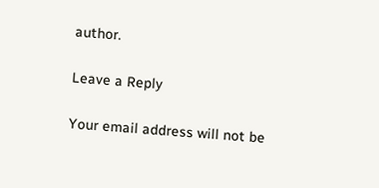author.

Leave a Reply

Your email address will not be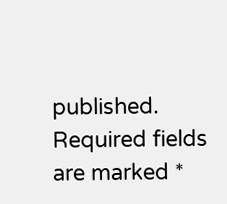published. Required fields are marked *